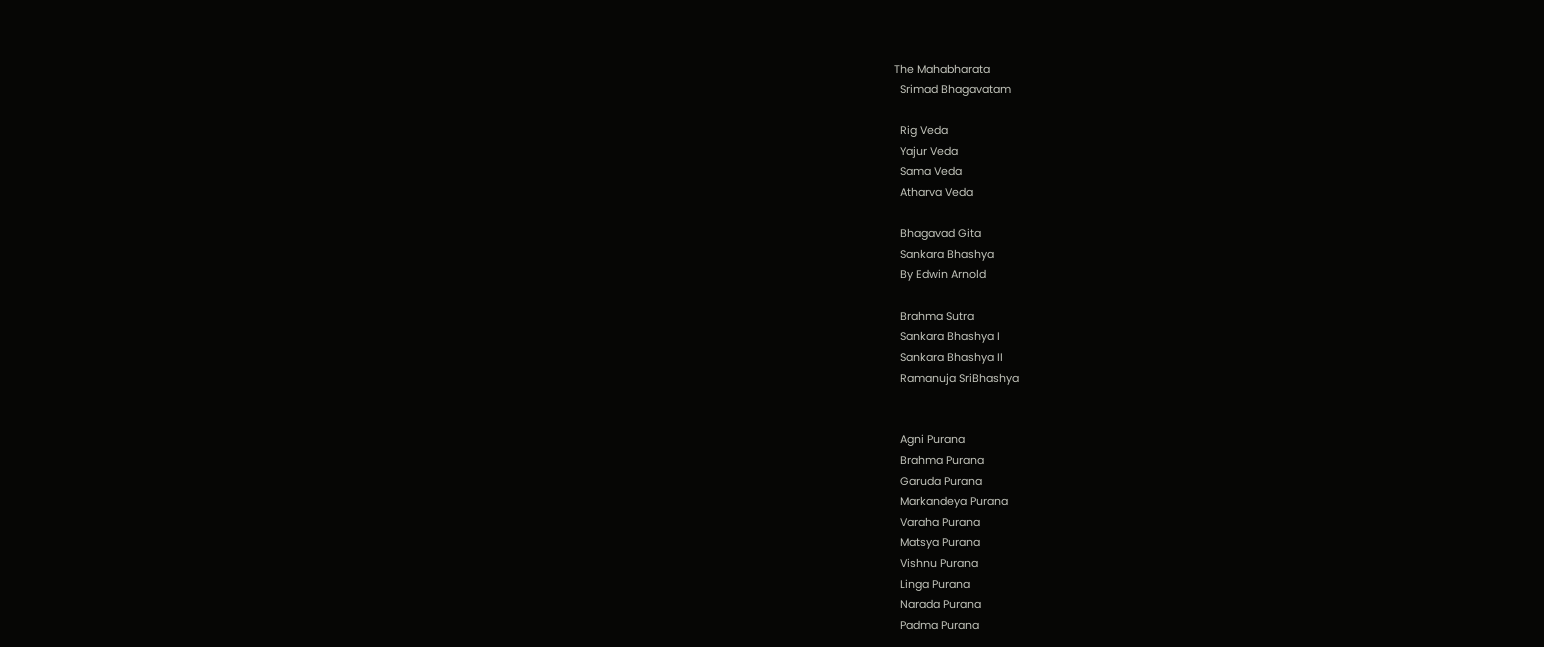The Mahabharata
  Srimad Bhagavatam

  Rig Veda
  Yajur Veda
  Sama Veda
  Atharva Veda

  Bhagavad Gita
  Sankara Bhashya
  By Edwin Arnold

  Brahma Sutra
  Sankara Bhashya I
  Sankara Bhashya II
  Ramanuja SriBhashya


  Agni Purana
  Brahma Purana
  Garuda Purana
  Markandeya Purana
  Varaha Purana
  Matsya Purana
  Vishnu Purana
  Linga Purana
  Narada Purana
  Padma Purana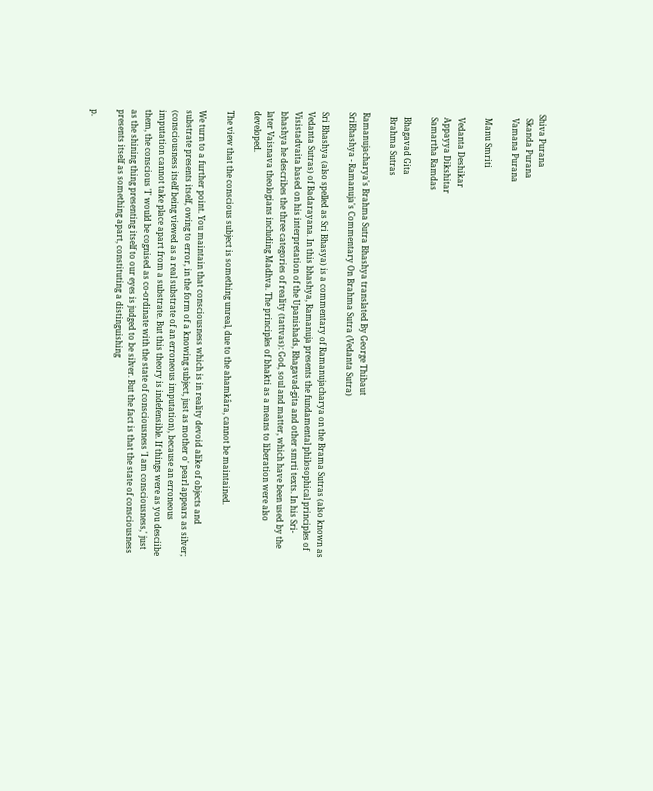Shiva Purana
  Skanda Purana
  Vamana Purana

  Manu Smriti

  Vedanta Deshikar
  Appayya Dikshitar
  Samartha Ramdas

  Bhagavad Gita
  Brahma Sutras

Ramanujacharya's Brahma Sutra Bhashya translated By George Thibaut
SriBhashya - Ramanuja's Commentary On Brahma Sutra (Vedanta Sutra)

Sri Bhashya (also spelled as Sri Bhasya) is a commentary of Ramanujacharya on the Brama Sutras (also known as Vedanta Sutras) of Badarayana. In this bhashya, Ramanuja presents the fundamental philosophical principles of Visistadvaita based on his interpretation of the Upanishads, Bhagavad-gita and other smrti texts. In his Sri-bhashya he describes the three categories of reality (tattvas): God, soul and matter, which have been used by the later Vaisnava theologians including Madhva. The principles of bhakti as a means to liberation were also developed.

The view that the conscious subject is something unreal, due to the ahamkâra, cannot be maintained.

We turn to a further point. You maintain that consciousness which is in reality devoid alike of objects and substrate presents itself, owing to error, in the form of a knowing subject, just as mother o' pearl appears as silver; (consciousness itself being viewed as a real substrate of an erroneous imputation), because an erroneous imputation cannot take place apart from a substrate. But this theory is indefensible. If things were as you desciibe them, the conscious 'I' would be cognised as co-ordinate with the state of consciousness 'I am consciousness,' just as the shining thing presenting itself to our eyes is judged to be silver. But the fact is that the state of consciousness presents itself as something apart, constituting a distinguishing

p.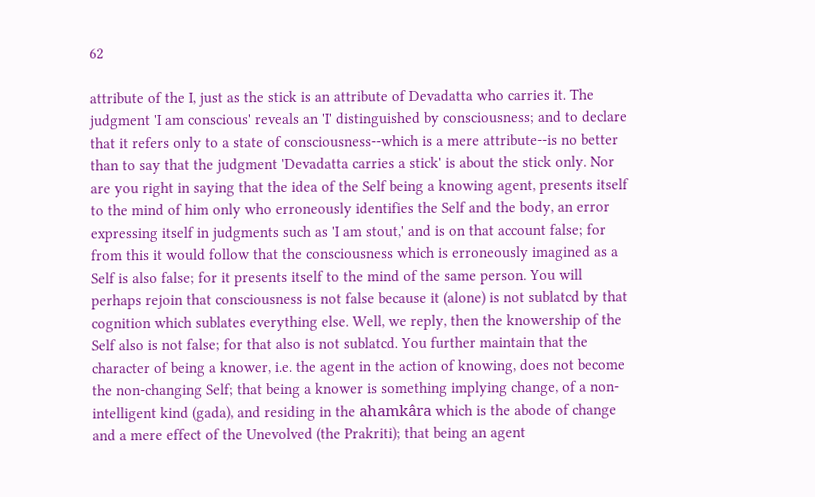62

attribute of the I, just as the stick is an attribute of Devadatta who carries it. The judgment 'I am conscious' reveals an 'I' distinguished by consciousness; and to declare that it refers only to a state of consciousness--which is a mere attribute--is no better than to say that the judgment 'Devadatta carries a stick' is about the stick only. Nor are you right in saying that the idea of the Self being a knowing agent, presents itself to the mind of him only who erroneously identifies the Self and the body, an error expressing itself in judgments such as 'I am stout,' and is on that account false; for from this it would follow that the consciousness which is erroneously imagined as a Self is also false; for it presents itself to the mind of the same person. You will perhaps rejoin that consciousness is not false because it (alone) is not sublatcd by that cognition which sublates everything else. Well, we reply, then the knowership of the Self also is not false; for that also is not sublatcd. You further maintain that the character of being a knower, i.e. the agent in the action of knowing, does not become the non-changing Self; that being a knower is something implying change, of a non-intelligent kind (gada), and residing in the ahamkâra which is the abode of change and a mere effect of the Unevolved (the Prakriti); that being an agent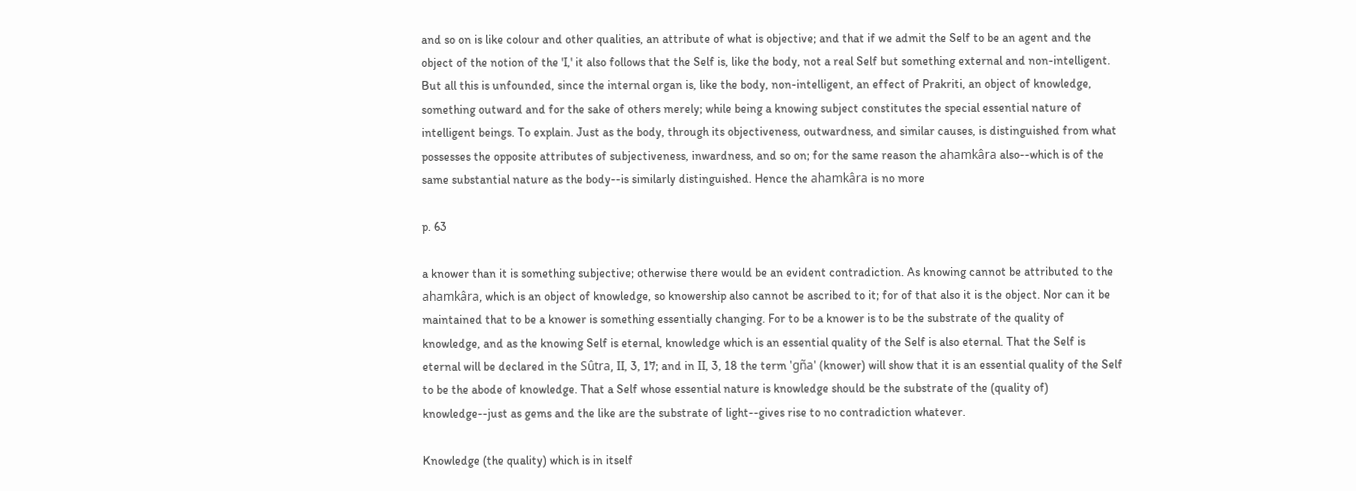and so on is like colour and other qualities, an attribute of what is objective; and that if we admit the Self to be an agent and the object of the notion of the 'I,' it also follows that the Self is, like the body, not a real Self but something external and non-intelligent. But all this is unfounded, since the internal organ is, like the body, non-intelligent, an effect of Prakriti, an object of knowledge, something outward and for the sake of others merely; while being a knowing subject constitutes the special essential nature of intelligent beings. To explain. Just as the body, through its objectiveness, outwardness, and similar causes, is distinguished from what possesses the opposite attributes of subjectiveness, inwardness, and so on; for the same reason the ahamkâra also--which is of the same substantial nature as the body--is similarly distinguished. Hence the ahamkâra is no more

p. 63

a knower than it is something subjective; otherwise there would be an evident contradiction. As knowing cannot be attributed to the ahamkâra, which is an object of knowledge, so knowership also cannot be ascribed to it; for of that also it is the object. Nor can it be maintained that to be a knower is something essentially changing. For to be a knower is to be the substrate of the quality of knowledge, and as the knowing Self is eternal, knowledge which is an essential quality of the Self is also eternal. That the Self is eternal will be declared in the Sûtra, II, 3, 17; and in II, 3, 18 the term 'gña' (knower) will show that it is an essential quality of the Self to be the abode of knowledge. That a Self whose essential nature is knowledge should be the substrate of the (quality of) knowledge--just as gems and the like are the substrate of light--gives rise to no contradiction whatever.

Knowledge (the quality) which is in itself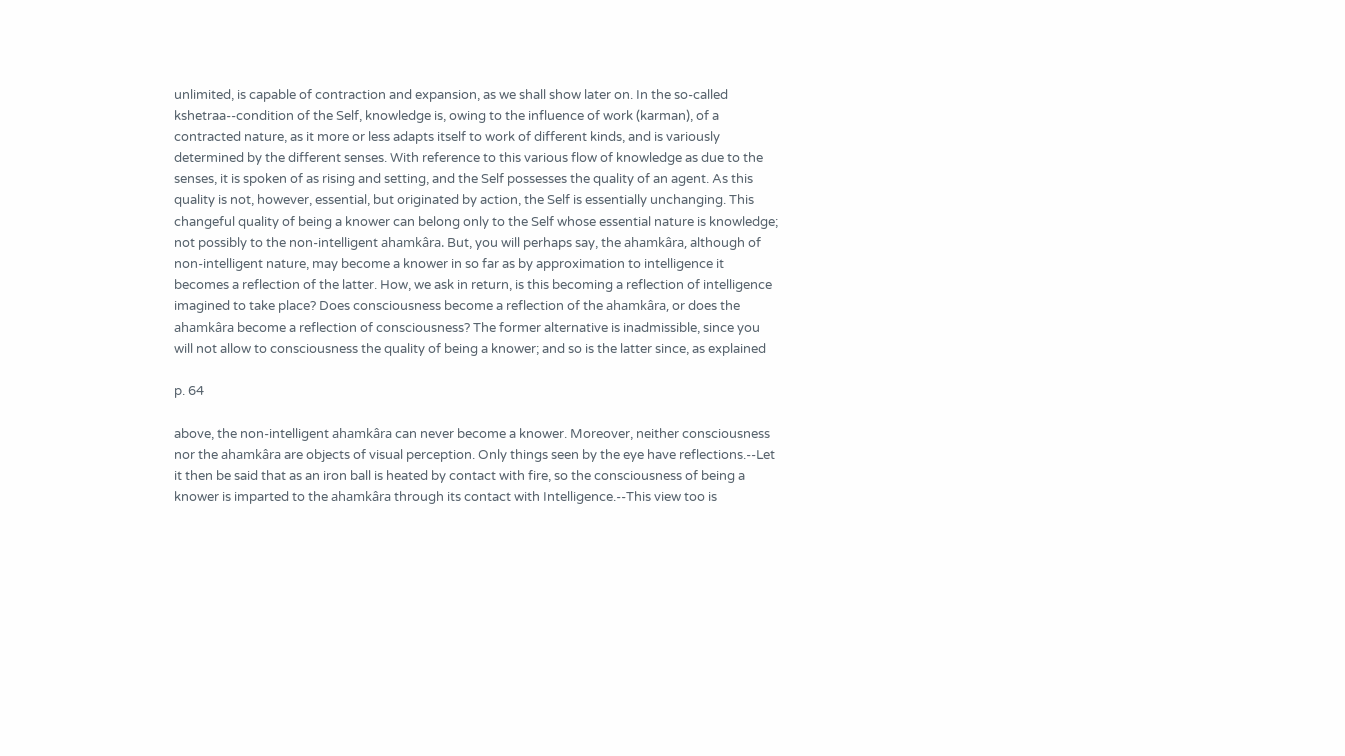unlimited, is capable of contraction and expansion, as we shall show later on. In the so-called kshetraa--condition of the Self, knowledge is, owing to the influence of work (karman), of a contracted nature, as it more or less adapts itself to work of different kinds, and is variously determined by the different senses. With reference to this various flow of knowledge as due to the senses, it is spoken of as rising and setting, and the Self possesses the quality of an agent. As this quality is not, however, essential, but originated by action, the Self is essentially unchanging. This changeful quality of being a knower can belong only to the Self whose essential nature is knowledge; not possibly to the non-intelligent ahamkâra. But, you will perhaps say, the ahamkâra, although of non-intelligent nature, may become a knower in so far as by approximation to intelligence it becomes a reflection of the latter. How, we ask in return, is this becoming a reflection of intelligence imagined to take place? Does consciousness become a reflection of the ahamkâra, or does the ahamkâra become a reflection of consciousness? The former alternative is inadmissible, since you will not allow to consciousness the quality of being a knower; and so is the latter since, as explained

p. 64

above, the non-intelligent ahamkâra can never become a knower. Moreover, neither consciousness nor the ahamkâra are objects of visual perception. Only things seen by the eye have reflections.--Let it then be said that as an iron ball is heated by contact with fire, so the consciousness of being a knower is imparted to the ahamkâra through its contact with Intelligence.--This view too is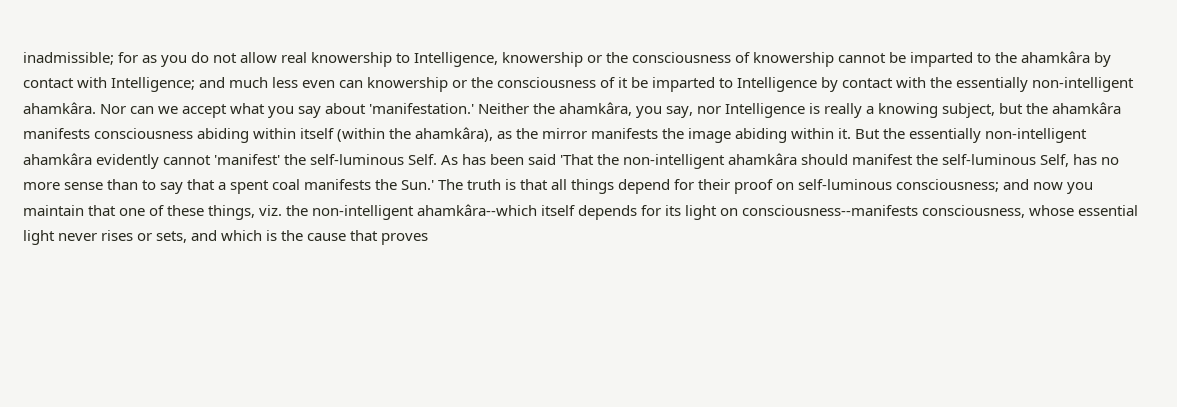inadmissible; for as you do not allow real knowership to Intelligence, knowership or the consciousness of knowership cannot be imparted to the ahamkâra by contact with Intelligence; and much less even can knowership or the consciousness of it be imparted to Intelligence by contact with the essentially non-intelligent ahamkâra. Nor can we accept what you say about 'manifestation.' Neither the ahamkâra, you say, nor Intelligence is really a knowing subject, but the ahamkâra manifests consciousness abiding within itself (within the ahamkâra), as the mirror manifests the image abiding within it. But the essentially non-intelligent ahamkâra evidently cannot 'manifest' the self-luminous Self. As has been said 'That the non-intelligent ahamkâra should manifest the self-luminous Self, has no more sense than to say that a spent coal manifests the Sun.' The truth is that all things depend for their proof on self-luminous consciousness; and now you maintain that one of these things, viz. the non-intelligent ahamkâra--which itself depends for its light on consciousness--manifests consciousness, whose essential light never rises or sets, and which is the cause that proves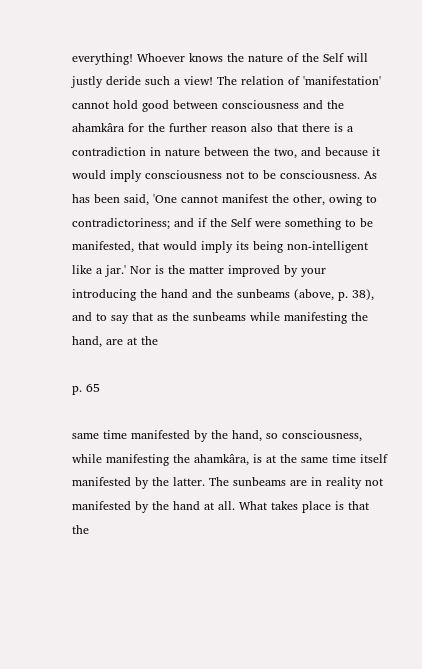everything! Whoever knows the nature of the Self will justly deride such a view! The relation of 'manifestation' cannot hold good between consciousness and the ahamkâra for the further reason also that there is a contradiction in nature between the two, and because it would imply consciousness not to be consciousness. As has been said, 'One cannot manifest the other, owing to contradictoriness; and if the Self were something to be manifested, that would imply its being non-intelligent like a jar.' Nor is the matter improved by your introducing the hand and the sunbeams (above, p. 38), and to say that as the sunbeams while manifesting the hand, are at the

p. 65

same time manifested by the hand, so consciousness, while manifesting the ahamkâra, is at the same time itself manifested by the latter. The sunbeams are in reality not manifested by the hand at all. What takes place is that the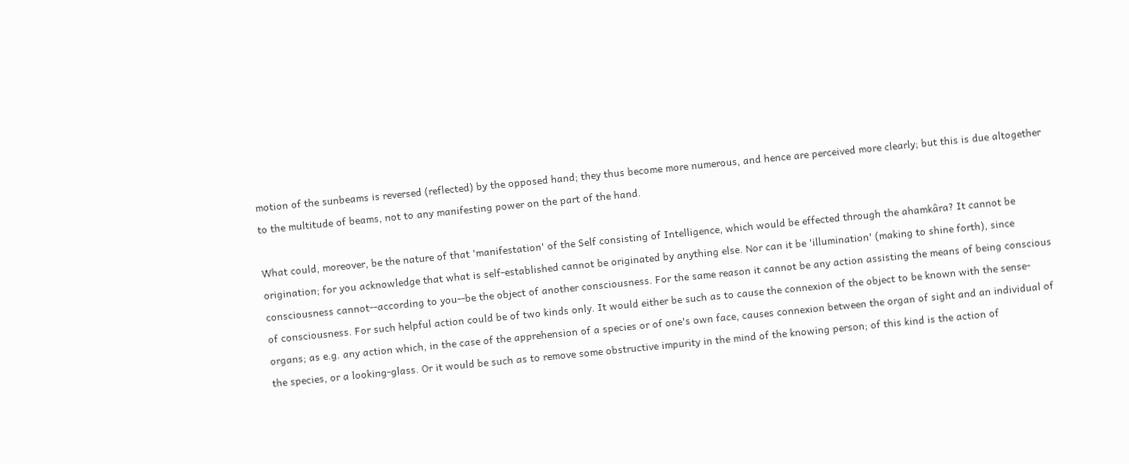motion of the sunbeams is reversed (reflected) by the opposed hand; they thus become more numerous, and hence are perceived more clearly; but this is due altogether to the multitude of beams, not to any manifesting power on the part of the hand.

What could, moreover, be the nature of that 'manifestation' of the Self consisting of Intelligence, which would be effected through the ahamkâra? It cannot be origination; for you acknowledge that what is self-established cannot be originated by anything else. Nor can it be 'illumination' (making to shine forth), since consciousness cannot--according to you--be the object of another consciousness. For the same reason it cannot be any action assisting the means of being conscious of consciousness. For such helpful action could be of two kinds only. It would either be such as to cause the connexion of the object to be known with the sense-organs; as e.g. any action which, in the case of the apprehension of a species or of one's own face, causes connexion between the organ of sight and an individual of the species, or a looking-glass. Or it would be such as to remove some obstructive impurity in the mind of the knowing person; of this kind is the action of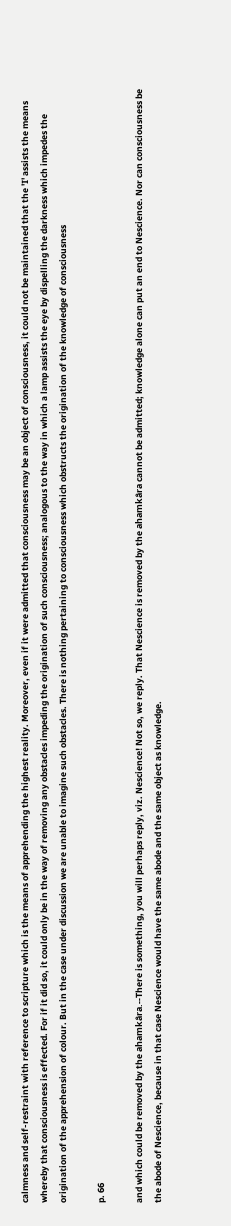calmness and self-restraint with reference to scripture which is the means of apprehending the highest reality. Moreover, even if it were admitted that consciousness may be an object of consciousness, it could not be maintained that the 'I' assists the means whereby that consciousness is effected. For if it did so, it could only be in the way of removing any obstacles impeding the origination of such consciousness; analogous to the way in which a lamp assists the eye by dispelling the darkness which impedes the origination of the apprehension of colour. But in the case under discussion we are unable to imagine such obstacles. There is nothing pertaining to consciousness which obstructs the origination of the knowledge of consciousness

p. 66

and which could be removed by the ahamkâra.--There is something, you will perhaps reply, viz. Nescience! Not so, we reply. That Nescience is removed by the ahamkâra cannot be admitted; knowledge alone can put an end to Nescience. Nor can consciousness be the abode of Nescience, because in that case Nescience would have the same abode and the same object as knowledge.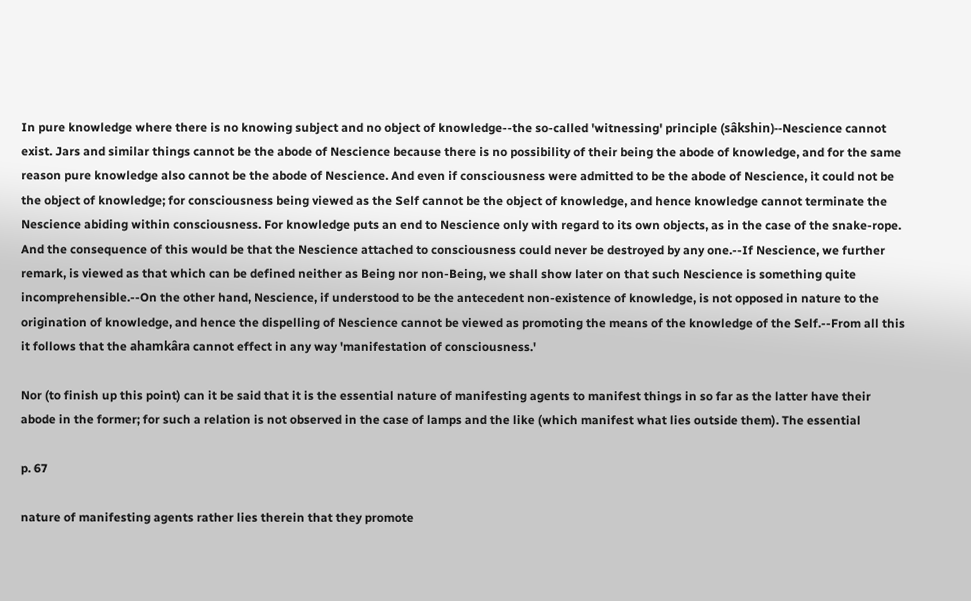In pure knowledge where there is no knowing subject and no object of knowledge--the so-called 'witnessing' principle (sâkshin)--Nescience cannot exist. Jars and similar things cannot be the abode of Nescience because there is no possibility of their being the abode of knowledge, and for the same reason pure knowledge also cannot be the abode of Nescience. And even if consciousness were admitted to be the abode of Nescience, it could not be the object of knowledge; for consciousness being viewed as the Self cannot be the object of knowledge, and hence knowledge cannot terminate the Nescience abiding within consciousness. For knowledge puts an end to Nescience only with regard to its own objects, as in the case of the snake-rope. And the consequence of this would be that the Nescience attached to consciousness could never be destroyed by any one.--If Nescience, we further remark, is viewed as that which can be defined neither as Being nor non-Being, we shall show later on that such Nescience is something quite incomprehensible.--On the other hand, Nescience, if understood to be the antecedent non-existence of knowledge, is not opposed in nature to the origination of knowledge, and hence the dispelling of Nescience cannot be viewed as promoting the means of the knowledge of the Self.--From all this it follows that the ahamkâra cannot effect in any way 'manifestation of consciousness.'

Nor (to finish up this point) can it be said that it is the essential nature of manifesting agents to manifest things in so far as the latter have their abode in the former; for such a relation is not observed in the case of lamps and the like (which manifest what lies outside them). The essential

p. 67

nature of manifesting agents rather lies therein that they promote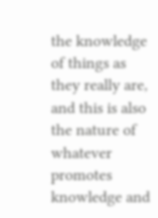the knowledge of things as they really are, and this is also the nature of whatever promotes knowledge and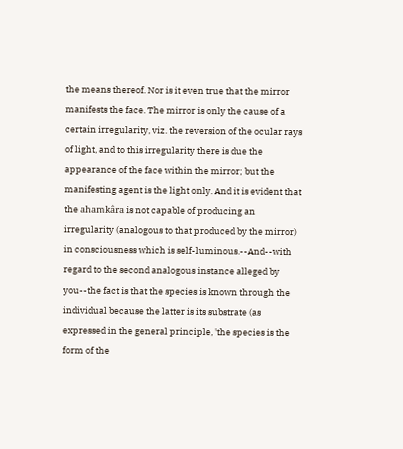the means thereof. Nor is it even true that the mirror manifests the face. The mirror is only the cause of a certain irregularity, viz. the reversion of the ocular rays of light, and to this irregularity there is due the appearance of the face within the mirror; but the manifesting agent is the light only. And it is evident that the ahamkâra is not capable of producing an irregularity (analogous to that produced by the mirror) in consciousness which is self-luminous.--And--with regard to the second analogous instance alleged by you--the fact is that the species is known through the individual because the latter is its substrate (as expressed in the general principle, 'the species is the form of the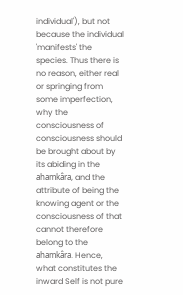individual'), but not because the individual 'manifests' the species. Thus there is no reason, either real or springing from some imperfection, why the consciousness of consciousness should be brought about by its abiding in the ahamkâra, and the attribute of being the knowing agent or the consciousness of that cannot therefore belong to the ahamkâra. Hence, what constitutes the inward Self is not pure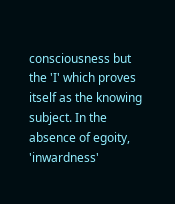consciousness but the 'I' which proves itself as the knowing subject. In the absence of egoity, 'inwardness'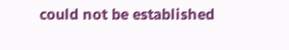could not be established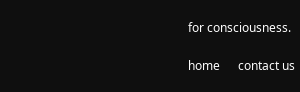for consciousness.

home      contact us